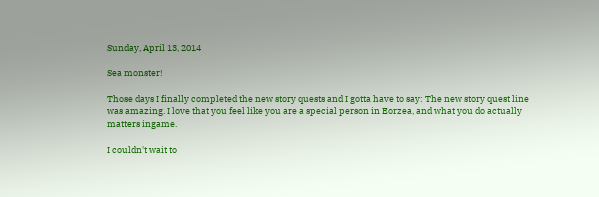Sunday, April 13, 2014

Sea monster!

Those days I finally completed the new story quests and I gotta have to say: The new story quest line was amazing. I love that you feel like you are a special person in Eorzea, and what you do actually matters ingame.

I couldn't wait to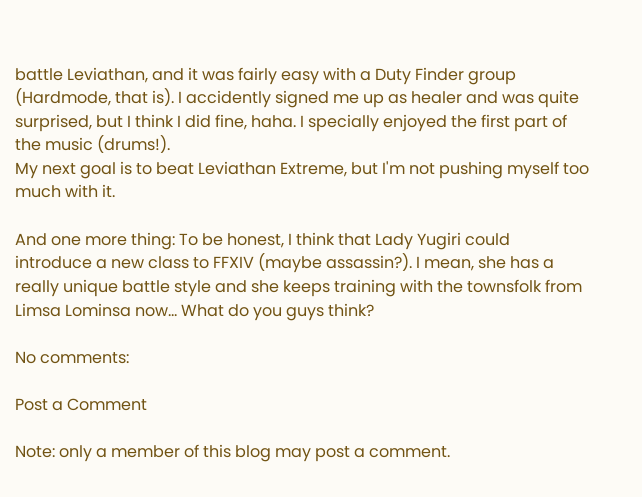battle Leviathan, and it was fairly easy with a Duty Finder group (Hardmode, that is). I accidently signed me up as healer and was quite surprised, but I think I did fine, haha. I specially enjoyed the first part of the music (drums!).
My next goal is to beat Leviathan Extreme, but I'm not pushing myself too much with it.

And one more thing: To be honest, I think that Lady Yugiri could introduce a new class to FFXIV (maybe assassin?). I mean, she has a really unique battle style and she keeps training with the townsfolk from Limsa Lominsa now... What do you guys think?

No comments:

Post a Comment

Note: only a member of this blog may post a comment.